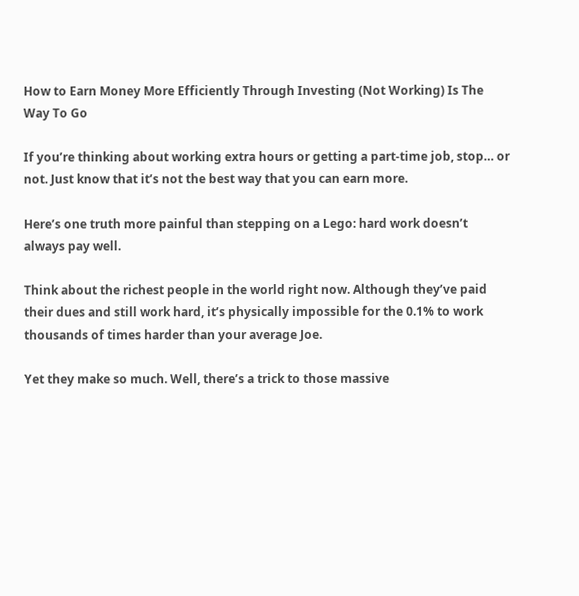How to Earn Money More Efficiently Through Investing (Not Working) Is The Way To Go

If you’re thinking about working extra hours or getting a part-time job, stop… or not. Just know that it’s not the best way that you can earn more.

Here’s one truth more painful than stepping on a Lego: hard work doesn’t always pay well.

Think about the richest people in the world right now. Although they’ve paid their dues and still work hard, it’s physically impossible for the 0.1% to work thousands of times harder than your average Joe.

Yet they make so much. Well, there’s a trick to those massive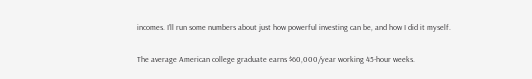incomes. I’ll run some numbers about just how powerful investing can be, and how I did it myself.

The average American college graduate earns $60,000/year working 45-hour weeks.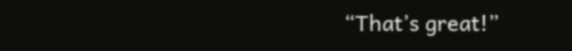“That’s great!”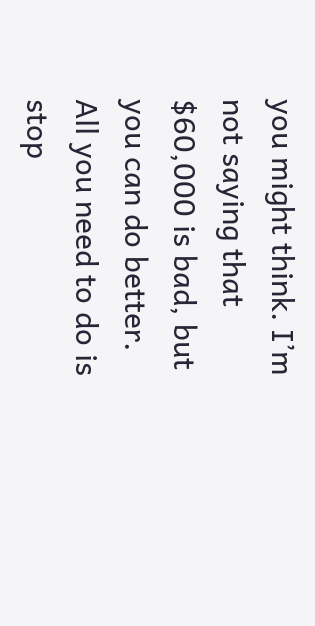you might think. I’m not saying that $60,000 is bad, but you can do better. All you need to do is stop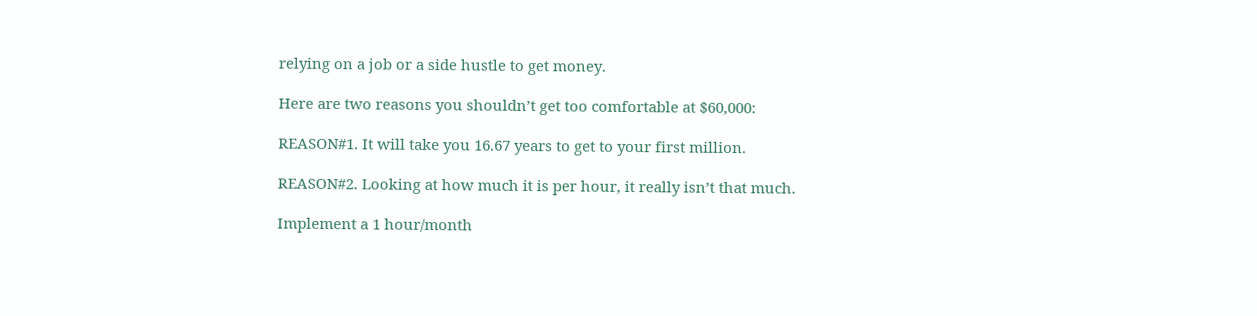relying on a job or a side hustle to get money.

Here are two reasons you shouldn’t get too comfortable at $60,000:

REASON#1. It will take you 16.67 years to get to your first million.

REASON#2. Looking at how much it is per hour, it really isn’t that much.

Implement a 1 hour/month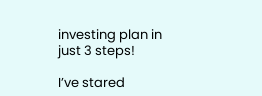investing plan in just 3 steps!

I’ve stared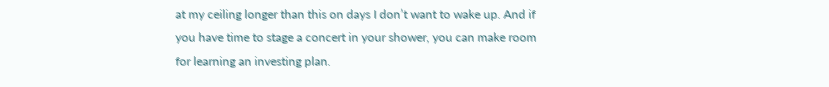at my ceiling longer than this on days I don’t want to wake up. And if you have time to stage a concert in your shower, you can make room for learning an investing plan.